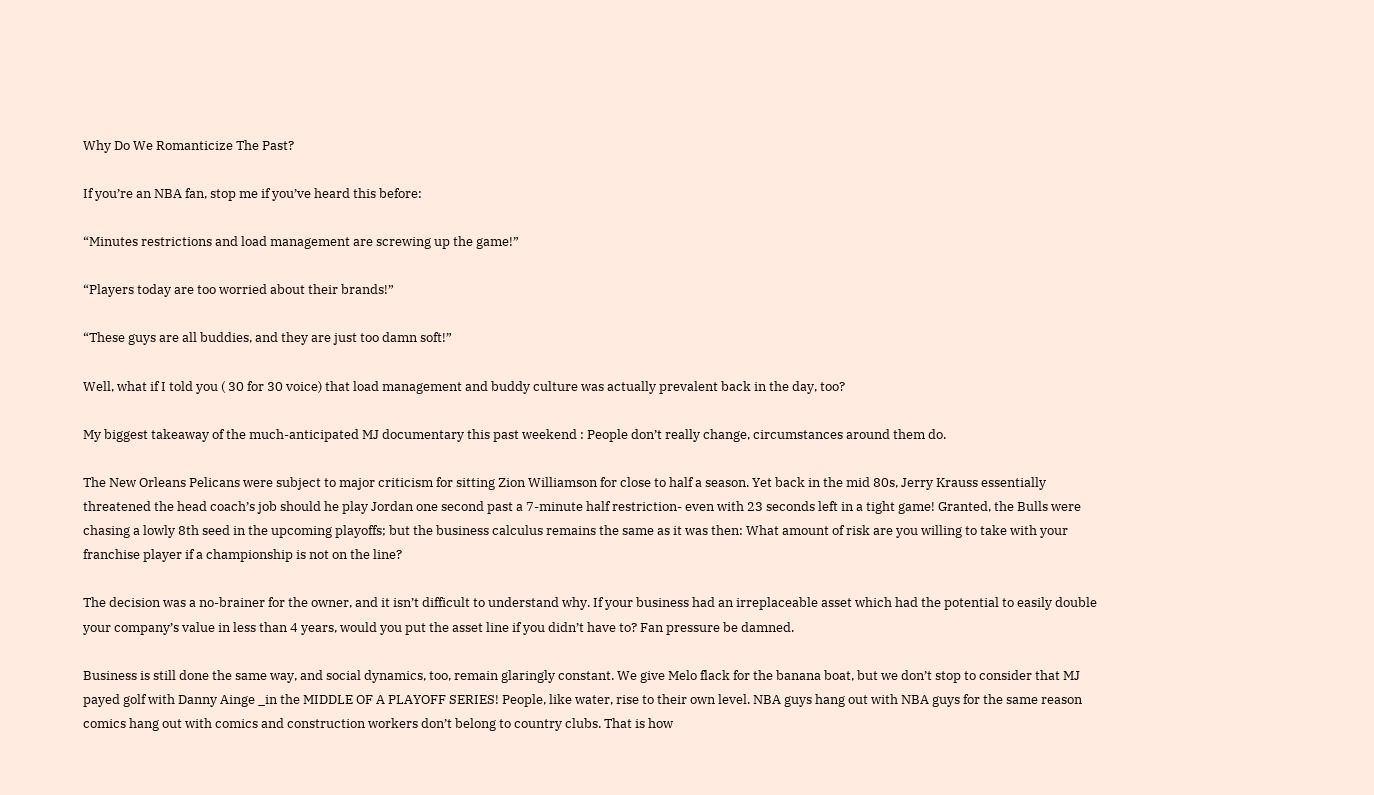Why Do We Romanticize The Past?

If you’re an NBA fan, stop me if you’ve heard this before:

“Minutes restrictions and load management are screwing up the game!”

“Players today are too worried about their brands!”

“These guys are all buddies, and they are just too damn soft!”

Well, what if I told you ( 30 for 30 voice) that load management and buddy culture was actually prevalent back in the day, too?

My biggest takeaway of the much-anticipated MJ documentary this past weekend : People don’t really change, circumstances around them do.

The New Orleans Pelicans were subject to major criticism for sitting Zion Williamson for close to half a season. Yet back in the mid 80s, Jerry Krauss essentially threatened the head coach’s job should he play Jordan one second past a 7-minute half restriction- even with 23 seconds left in a tight game! Granted, the Bulls were chasing a lowly 8th seed in the upcoming playoffs; but the business calculus remains the same as it was then: What amount of risk are you willing to take with your franchise player if a championship is not on the line?

The decision was a no-brainer for the owner, and it isn’t difficult to understand why. If your business had an irreplaceable asset which had the potential to easily double your company’s value in less than 4 years, would you put the asset line if you didn’t have to? Fan pressure be damned.

Business is still done the same way, and social dynamics, too, remain glaringly constant. We give Melo flack for the banana boat, but we don’t stop to consider that MJ payed golf with Danny Ainge _in the MIDDLE OF A PLAYOFF SERIES! People, like water, rise to their own level. NBA guys hang out with NBA guys for the same reason comics hang out with comics and construction workers don’t belong to country clubs. That is how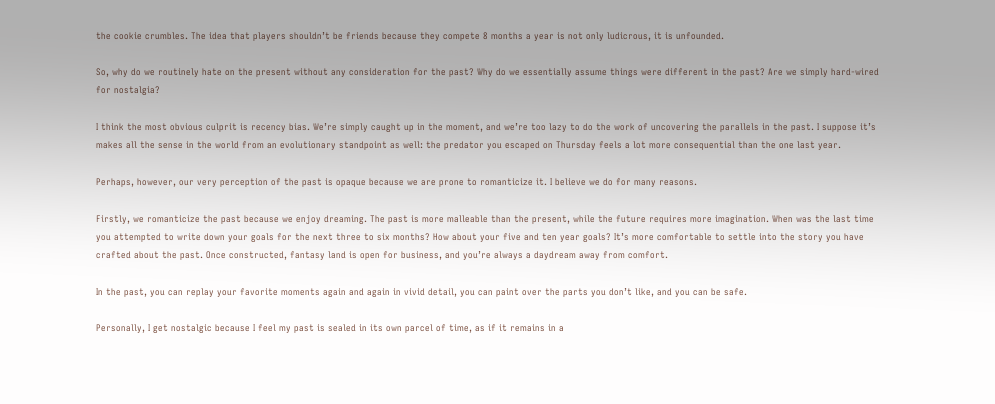the cookie crumbles. The idea that players shouldn’t be friends because they compete 8 months a year is not only ludicrous, it is unfounded.

So, why do we routinely hate on the present without any consideration for the past? Why do we essentially assume things were different in the past? Are we simply hard-wired for nostalgia?

I think the most obvious culprit is recency bias. We’re simply caught up in the moment, and we’re too lazy to do the work of uncovering the parallels in the past. I suppose it’s makes all the sense in the world from an evolutionary standpoint as well: the predator you escaped on Thursday feels a lot more consequential than the one last year.

Perhaps, however, our very perception of the past is opaque because we are prone to romanticize it. I believe we do for many reasons.

Firstly, we romanticize the past because we enjoy dreaming. The past is more malleable than the present, while the future requires more imagination. When was the last time you attempted to write down your goals for the next three to six months? How about your five and ten year goals? It’s more comfortable to settle into the story you have crafted about the past. Once constructed, fantasy land is open for business, and you’re always a daydream away from comfort.

In the past, you can replay your favorite moments again and again in vivid detail, you can paint over the parts you don’t like, and you can be safe.

Personally, I get nostalgic because I feel my past is sealed in its own parcel of time, as if it remains in a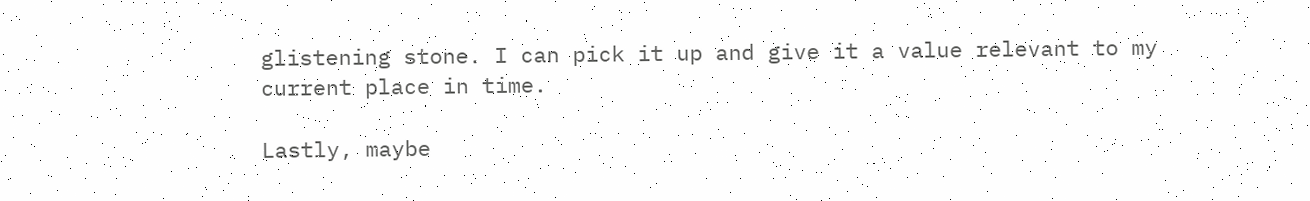glistening stone. I can pick it up and give it a value relevant to my current place in time.

Lastly, maybe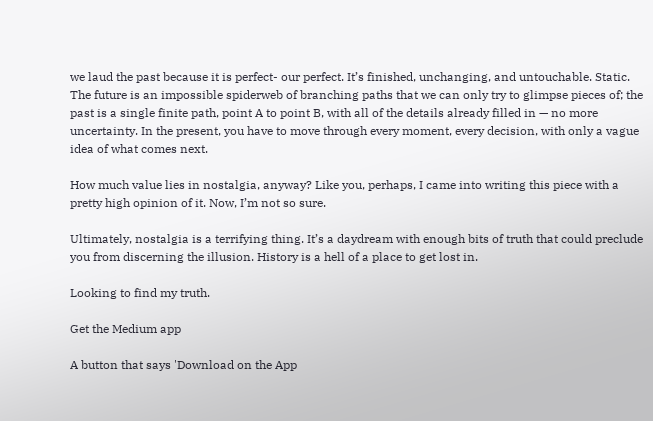we laud the past because it is perfect- our perfect. It’s finished, unchanging, and untouchable. Static. The future is an impossible spiderweb of branching paths that we can only try to glimpse pieces of; the past is a single finite path, point A to point B, with all of the details already filled in — no more uncertainty. In the present, you have to move through every moment, every decision, with only a vague idea of what comes next.

How much value lies in nostalgia, anyway? Like you, perhaps, I came into writing this piece with a pretty high opinion of it. Now, I’m not so sure.

Ultimately, nostalgia is a terrifying thing. It’s a daydream with enough bits of truth that could preclude you from discerning the illusion. History is a hell of a place to get lost in.

Looking to find my truth.

Get the Medium app

A button that says 'Download on the App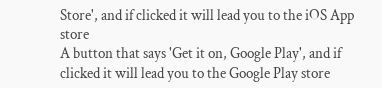Store', and if clicked it will lead you to the iOS App store
A button that says 'Get it on, Google Play', and if clicked it will lead you to the Google Play store